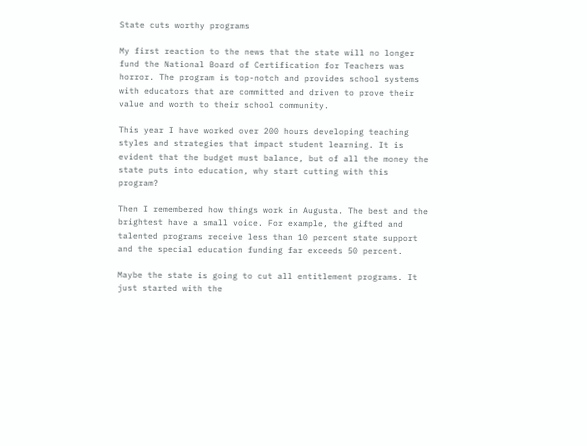State cuts worthy programs

My first reaction to the news that the state will no longer fund the National Board of Certification for Teachers was horror. The program is top-notch and provides school systems with educators that are committed and driven to prove their value and worth to their school community.

This year I have worked over 200 hours developing teaching styles and strategies that impact student learning. It is evident that the budget must balance, but of all the money the state puts into education, why start cutting with this program?

Then I remembered how things work in Augusta. The best and the brightest have a small voice. For example, the gifted and talented programs receive less than 10 percent state support and the special education funding far exceeds 50 percent.

Maybe the state is going to cut all entitlement programs. It just started with the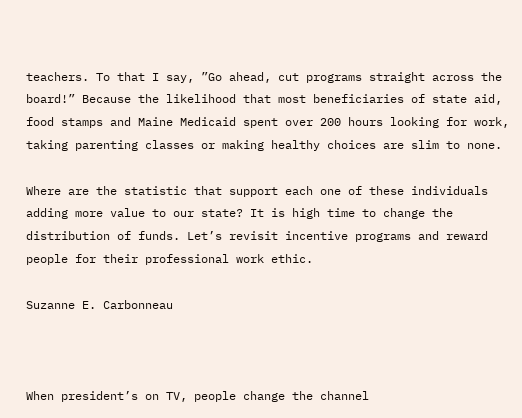teachers. To that I say, ”Go ahead, cut programs straight across the board!” Because the likelihood that most beneficiaries of state aid, food stamps and Maine Medicaid spent over 200 hours looking for work, taking parenting classes or making healthy choices are slim to none.

Where are the statistic that support each one of these individuals adding more value to our state? It is high time to change the distribution of funds. Let’s revisit incentive programs and reward people for their professional work ethic.

Suzanne E. Carbonneau



When president’s on TV, people change the channel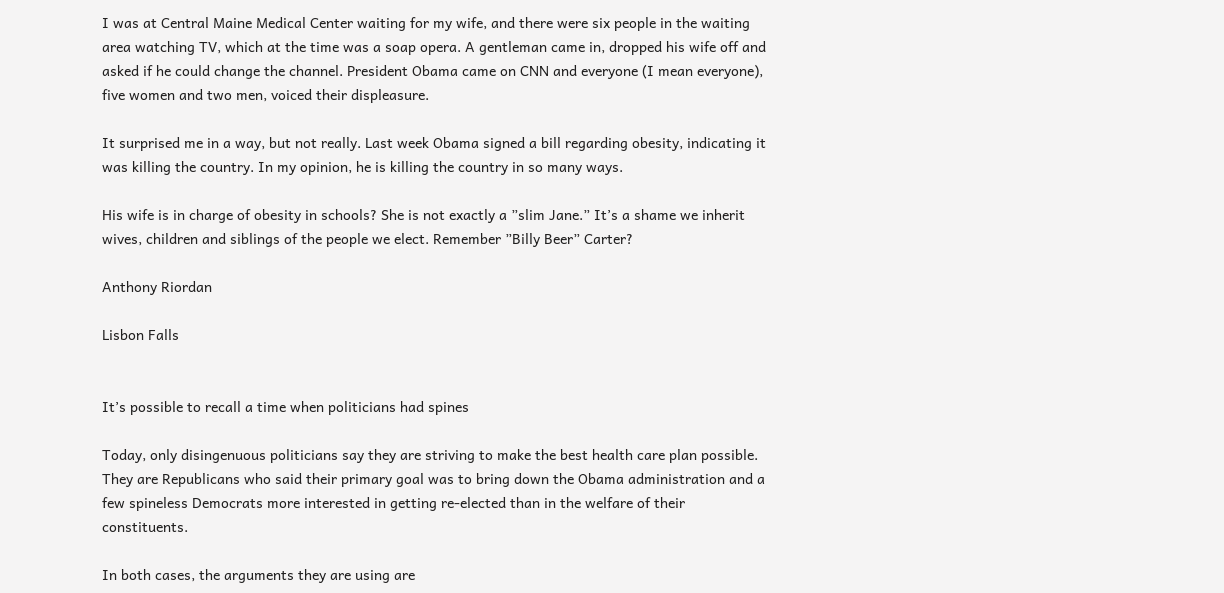I was at Central Maine Medical Center waiting for my wife, and there were six people in the waiting area watching TV, which at the time was a soap opera. A gentleman came in, dropped his wife off and asked if he could change the channel. President Obama came on CNN and everyone (I mean everyone), five women and two men, voiced their displeasure.

It surprised me in a way, but not really. Last week Obama signed a bill regarding obesity, indicating it was killing the country. In my opinion, he is killing the country in so many ways.

His wife is in charge of obesity in schools? She is not exactly a ”slim Jane.” It’s a shame we inherit wives, children and siblings of the people we elect. Remember ”Billy Beer” Carter?

Anthony Riordan

Lisbon Falls


It’s possible to recall a time when politicians had spines

Today, only disingenuous politicians say they are striving to make the best health care plan possible. They are Republicans who said their primary goal was to bring down the Obama administration and a few spineless Democrats more interested in getting re-elected than in the welfare of their constituents.

In both cases, the arguments they are using are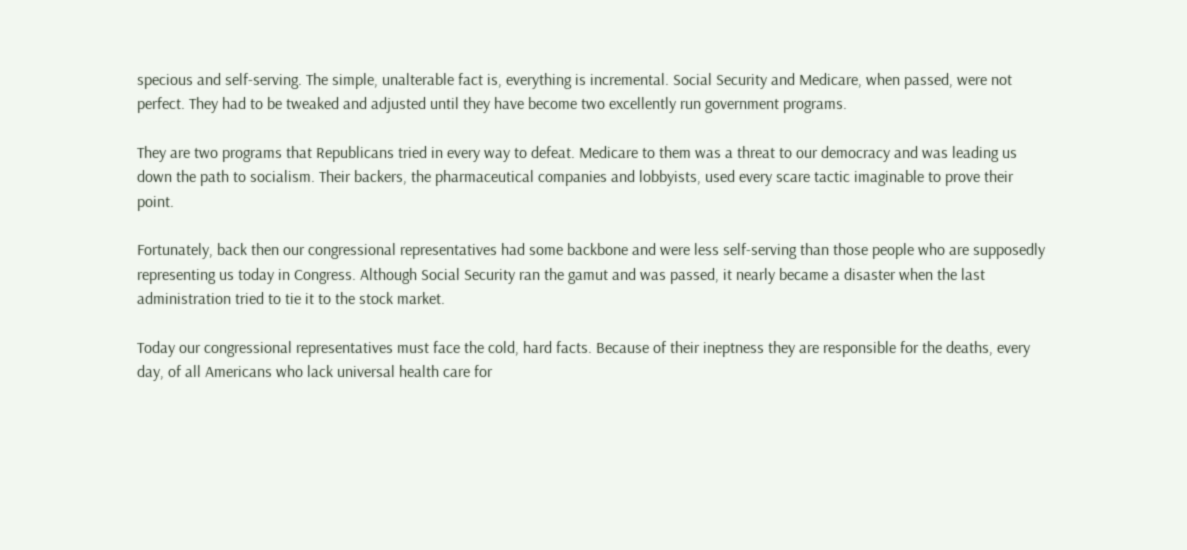specious and self-serving. The simple, unalterable fact is, everything is incremental. Social Security and Medicare, when passed, were not perfect. They had to be tweaked and adjusted until they have become two excellently run government programs.

They are two programs that Republicans tried in every way to defeat. Medicare to them was a threat to our democracy and was leading us down the path to socialism. Their backers, the pharmaceutical companies and lobbyists, used every scare tactic imaginable to prove their point.

Fortunately, back then our congressional representatives had some backbone and were less self-serving than those people who are supposedly representing us today in Congress. Although Social Security ran the gamut and was passed, it nearly became a disaster when the last administration tried to tie it to the stock market.

Today our congressional representatives must face the cold, hard facts. Because of their ineptness they are responsible for the deaths, every day, of all Americans who lack universal health care for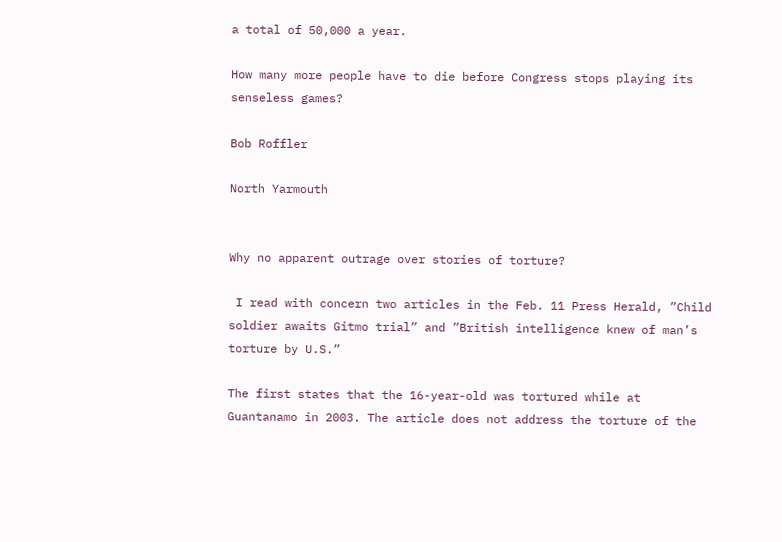a total of 50,000 a year.

How many more people have to die before Congress stops playing its senseless games?

Bob Roffler

North Yarmouth


Why no apparent outrage over stories of torture?

 I read with concern two articles in the Feb. 11 Press Herald, ”Child soldier awaits Gitmo trial” and ”British intelligence knew of man’s torture by U.S.”

The first states that the 16-year-old was tortured while at Guantanamo in 2003. The article does not address the torture of the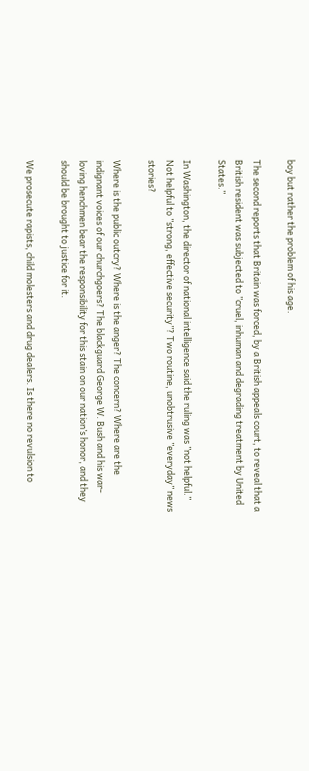boy but rather the problem of his age.

The second reports that Britain was forced, by a British appeals court, to reveal that a British resident was subjected to ”cruel, inhuman and degrading treatment by United States.”

In Washington, the director of national intelligence said the ruling was ”not helpful.” Not helpful to ”strong, effective security”? Two routine, unobtrusive ”everyday” news stories?

Where is the public outcry? Where is the anger? The concern? Where are the indignant voices of our churchgoers? The blackguard George W. Bush and his war-loving henchmen bear the responsibility for this stain on our nation’s honor, and they should be brought to justice for it.

We prosecute rapists, child molesters and drug dealers. Is there no revulsion to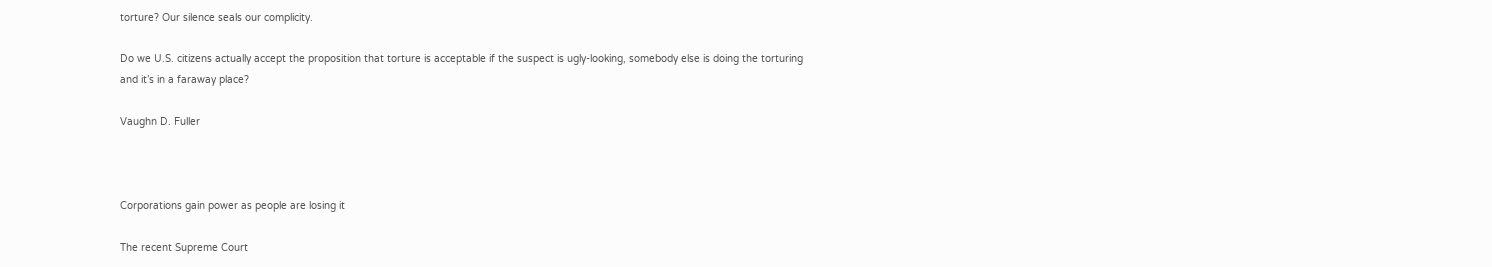torture? Our silence seals our complicity.

Do we U.S. citizens actually accept the proposition that torture is acceptable if the suspect is ugly-looking, somebody else is doing the torturing and it’s in a faraway place?

Vaughn D. Fuller



Corporations gain power as people are losing it

The recent Supreme Court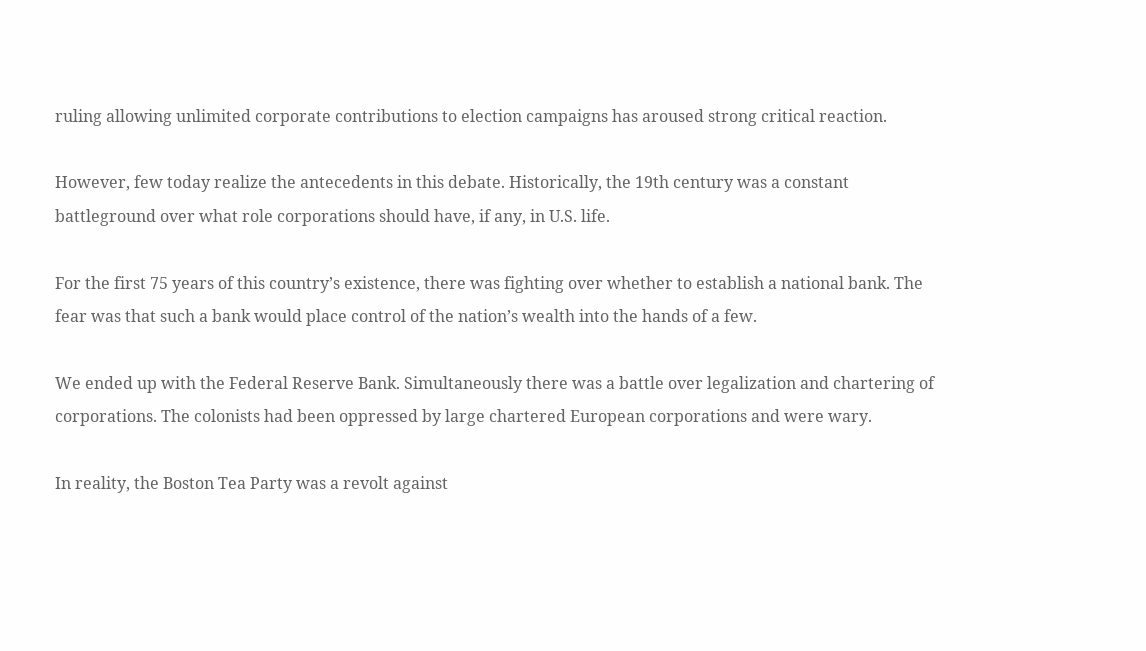ruling allowing unlimited corporate contributions to election campaigns has aroused strong critical reaction.

However, few today realize the antecedents in this debate. Historically, the 19th century was a constant battleground over what role corporations should have, if any, in U.S. life.

For the first 75 years of this country’s existence, there was fighting over whether to establish a national bank. The fear was that such a bank would place control of the nation’s wealth into the hands of a few.

We ended up with the Federal Reserve Bank. Simultaneously there was a battle over legalization and chartering of corporations. The colonists had been oppressed by large chartered European corporations and were wary.

In reality, the Boston Tea Party was a revolt against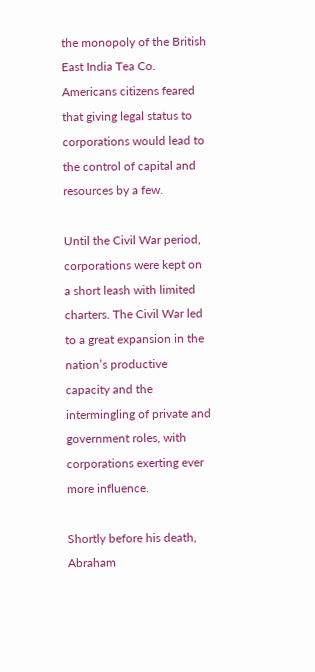the monopoly of the British East India Tea Co. Americans citizens feared that giving legal status to corporations would lead to the control of capital and resources by a few.

Until the Civil War period, corporations were kept on a short leash with limited charters. The Civil War led to a great expansion in the nation’s productive capacity and the intermingling of private and government roles, with corporations exerting ever more influence.

Shortly before his death, Abraham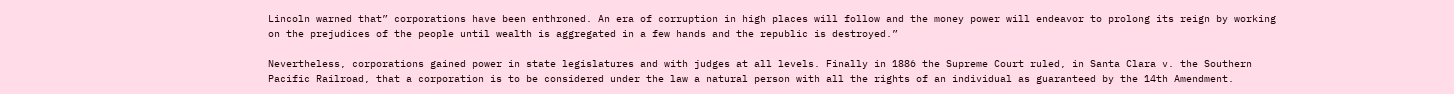Lincoln warned that” corporations have been enthroned. An era of corruption in high places will follow and the money power will endeavor to prolong its reign by working on the prejudices of the people until wealth is aggregated in a few hands and the republic is destroyed.”

Nevertheless, corporations gained power in state legislatures and with judges at all levels. Finally in 1886 the Supreme Court ruled, in Santa Clara v. the Southern Pacific Railroad, that a corporation is to be considered under the law a natural person with all the rights of an individual as guaranteed by the 14th Amendment.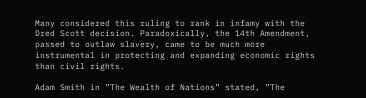Many considered this ruling to rank in infamy with the Dred Scott decision. Paradoxically, the 14th Amendment, passed to outlaw slavery, came to be much more instrumental in protecting and expanding economic rights than civil rights.

Adam Smith in ”The Wealth of Nations” stated, ”The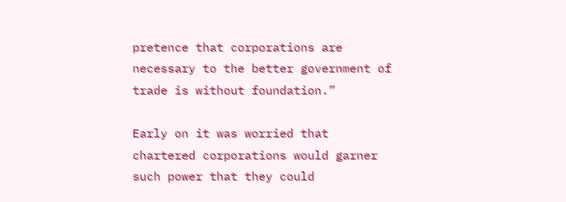pretence that corporations are necessary to the better government of trade is without foundation.”

Early on it was worried that chartered corporations would garner such power that they could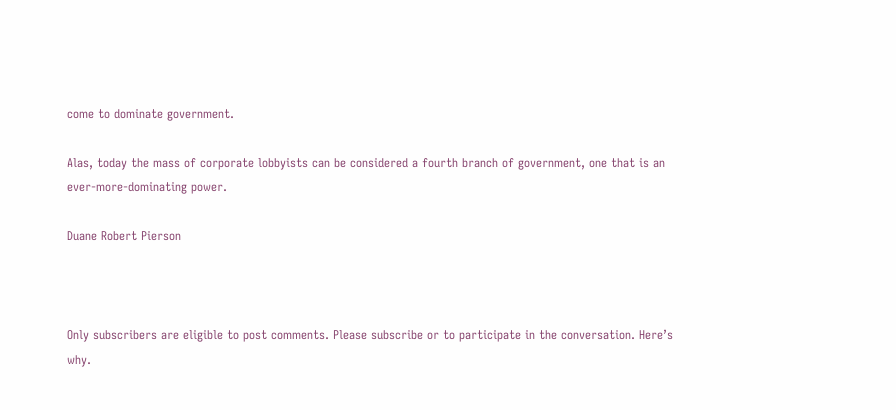come to dominate government.

Alas, today the mass of corporate lobbyists can be considered a fourth branch of government, one that is an ever-more-dominating power.

Duane Robert Pierson



Only subscribers are eligible to post comments. Please subscribe or to participate in the conversation. Here’s why.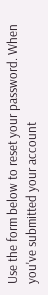Use the form below to reset your password. When you've submitted your account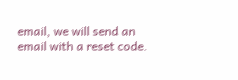email, we will send an email with a reset code.